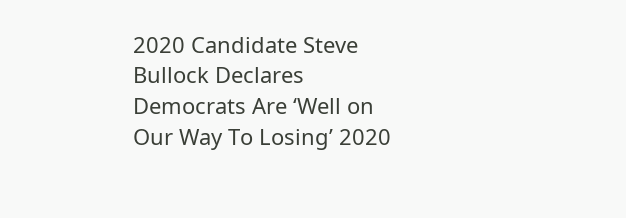2020 Candidate Steve Bullock Declares Democrats Are ‘Well on Our Way To Losing’ 2020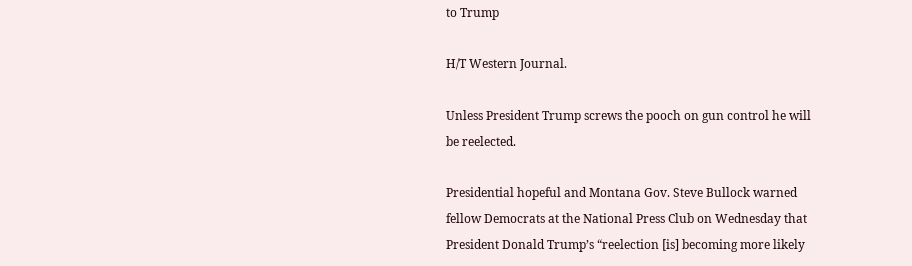to Trump

H/T Western Journal.

Unless President Trump screws the pooch on gun control he will be reelected.

Presidential hopeful and Montana Gov. Steve Bullock warned fellow Democrats at the National Press Club on Wednesday that President Donald Trump’s “reelection [is] becoming more likely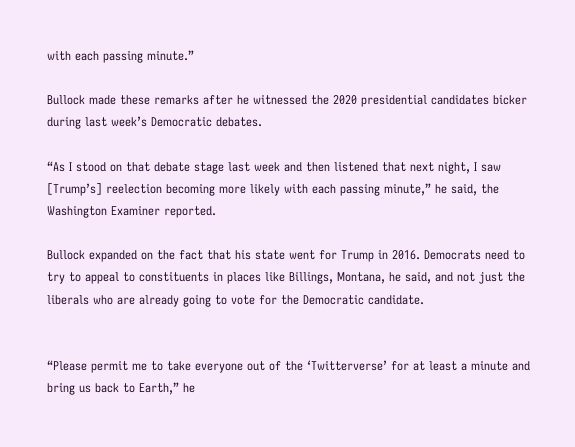with each passing minute.”

Bullock made these remarks after he witnessed the 2020 presidential candidates bicker during last week’s Democratic debates.

“As I stood on that debate stage last week and then listened that next night, I saw [Trump’s] reelection becoming more likely with each passing minute,” he said, the Washington Examiner reported.

Bullock expanded on the fact that his state went for Trump in 2016. Democrats need to try to appeal to constituents in places like Billings, Montana, he said, and not just the liberals who are already going to vote for the Democratic candidate.


“Please permit me to take everyone out of the ‘Twitterverse’ for at least a minute and bring us back to Earth,” he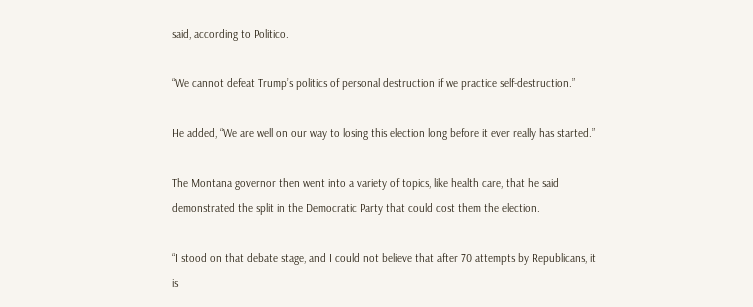said, according to Politico.

“We cannot defeat Trump’s politics of personal destruction if we practice self-destruction.”

He added, “We are well on our way to losing this election long before it ever really has started.”

The Montana governor then went into a variety of topics, like health care, that he said demonstrated the split in the Democratic Party that could cost them the election.

“I stood on that debate stage, and I could not believe that after 70 attempts by Republicans, it is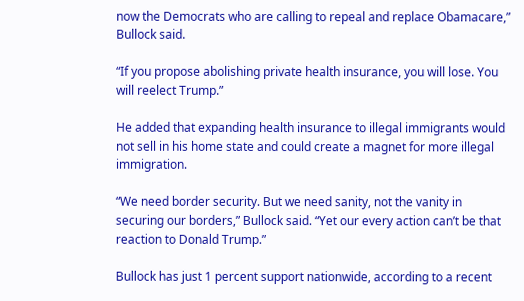now the Democrats who are calling to repeal and replace Obamacare,” Bullock said.

“If you propose abolishing private health insurance, you will lose. You will reelect Trump.”

He added that expanding health insurance to illegal immigrants would not sell in his home state and could create a magnet for more illegal immigration.

“We need border security. But we need sanity, not the vanity in securing our borders,” Bullock said. “Yet our every action can’t be that reaction to Donald Trump.”

Bullock has just 1 percent support nationwide, according to a recent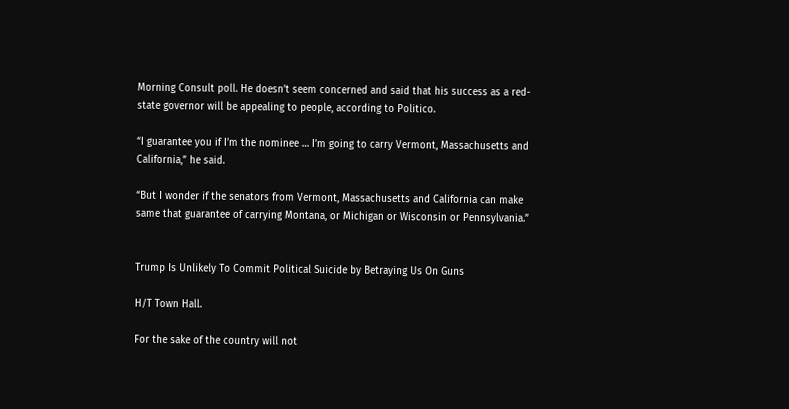Morning Consult poll. He doesn’t seem concerned and said that his success as a red-state governor will be appealing to people, according to Politico.

“I guarantee you if I’m the nominee … I’m going to carry Vermont, Massachusetts and California,” he said.

“But I wonder if the senators from Vermont, Massachusetts and California can make same that guarantee of carrying Montana, or Michigan or Wisconsin or Pennsylvania.”


Trump Is Unlikely To Commit Political Suicide by Betraying Us On Guns

H/T Town Hall.

For the sake of the country will not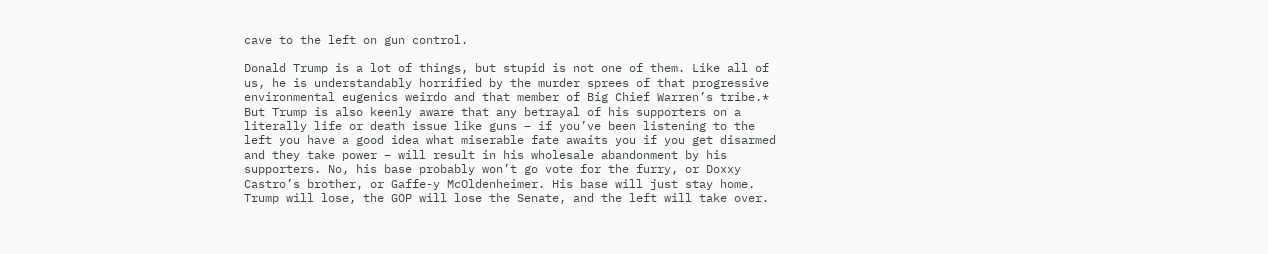cave to the left on gun control.

Donald Trump is a lot of things, but stupid is not one of them. Like all of us, he is understandably horrified by the murder sprees of that progressive environmental eugenics weirdo and that member of Big Chief Warren’s tribe.* But Trump is also keenly aware that any betrayal of his supporters on a literally life or death issue like guns – if you’ve been listening to the left you have a good idea what miserable fate awaits you if you get disarmed and they take power – will result in his wholesale abandonment by his supporters. No, his base probably won’t go vote for the furry, or Doxxy Castro’s brother, or Gaffe-y McOldenheimer. His base will just stay home. Trump will lose, the GOP will lose the Senate, and the left will take over.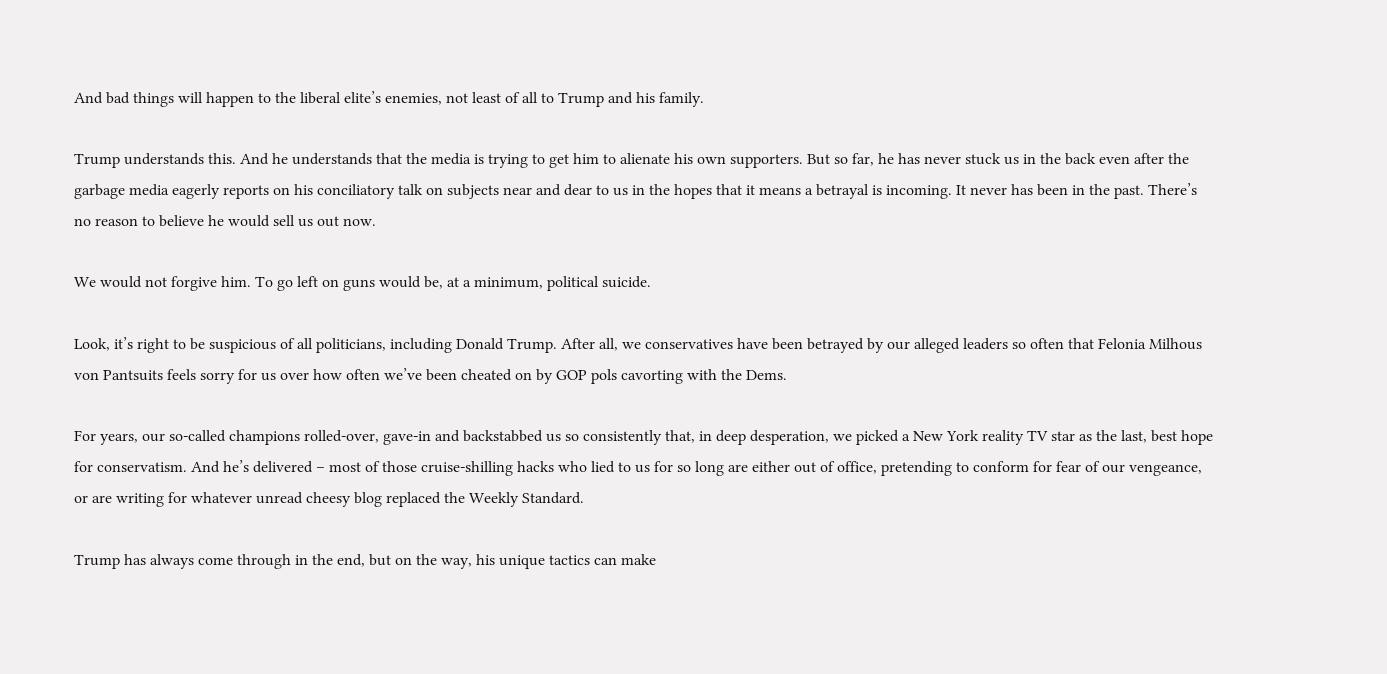And bad things will happen to the liberal elite’s enemies, not least of all to Trump and his family.

Trump understands this. And he understands that the media is trying to get him to alienate his own supporters. But so far, he has never stuck us in the back even after the garbage media eagerly reports on his conciliatory talk on subjects near and dear to us in the hopes that it means a betrayal is incoming. It never has been in the past. There’s no reason to believe he would sell us out now.

We would not forgive him. To go left on guns would be, at a minimum, political suicide.

Look, it’s right to be suspicious of all politicians, including Donald Trump. After all, we conservatives have been betrayed by our alleged leaders so often that Felonia Milhous von Pantsuits feels sorry for us over how often we’ve been cheated on by GOP pols cavorting with the Dems.

For years, our so-called champions rolled-over, gave-in and backstabbed us so consistently that, in deep desperation, we picked a New York reality TV star as the last, best hope for conservatism. And he’s delivered – most of those cruise-shilling hacks who lied to us for so long are either out of office, pretending to conform for fear of our vengeance, or are writing for whatever unread cheesy blog replaced the Weekly Standard.

Trump has always come through in the end, but on the way, his unique tactics can make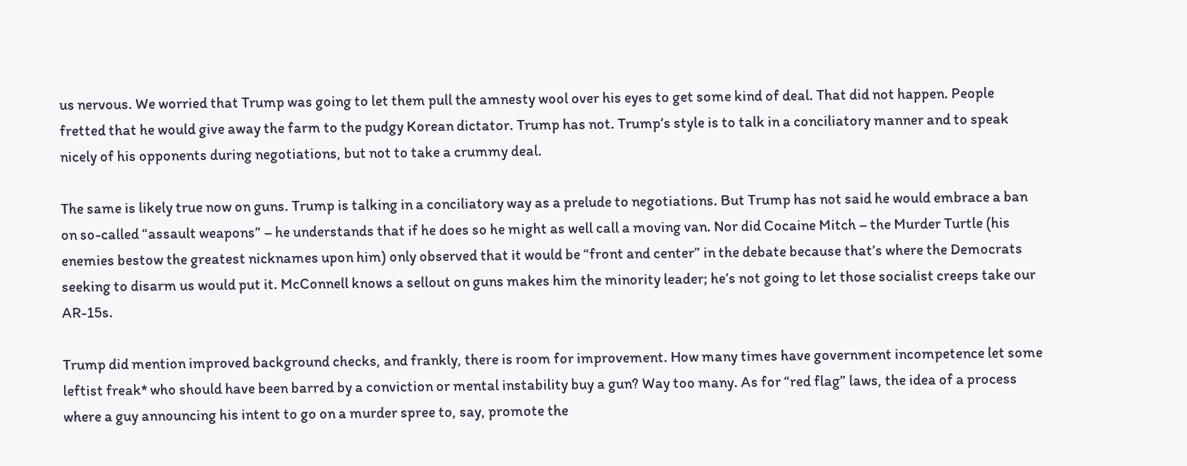us nervous. We worried that Trump was going to let them pull the amnesty wool over his eyes to get some kind of deal. That did not happen. People fretted that he would give away the farm to the pudgy Korean dictator. Trump has not. Trump’s style is to talk in a conciliatory manner and to speak nicely of his opponents during negotiations, but not to take a crummy deal.

The same is likely true now on guns. Trump is talking in a conciliatory way as a prelude to negotiations. But Trump has not said he would embrace a ban on so-called “assault weapons” – he understands that if he does so he might as well call a moving van. Nor did Cocaine Mitch – the Murder Turtle (his enemies bestow the greatest nicknames upon him) only observed that it would be “front and center” in the debate because that’s where the Democrats seeking to disarm us would put it. McConnell knows a sellout on guns makes him the minority leader; he’s not going to let those socialist creeps take our AR-15s.

Trump did mention improved background checks, and frankly, there is room for improvement. How many times have government incompetence let some leftist freak* who should have been barred by a conviction or mental instability buy a gun? Way too many. As for “red flag” laws, the idea of a process where a guy announcing his intent to go on a murder spree to, say, promote the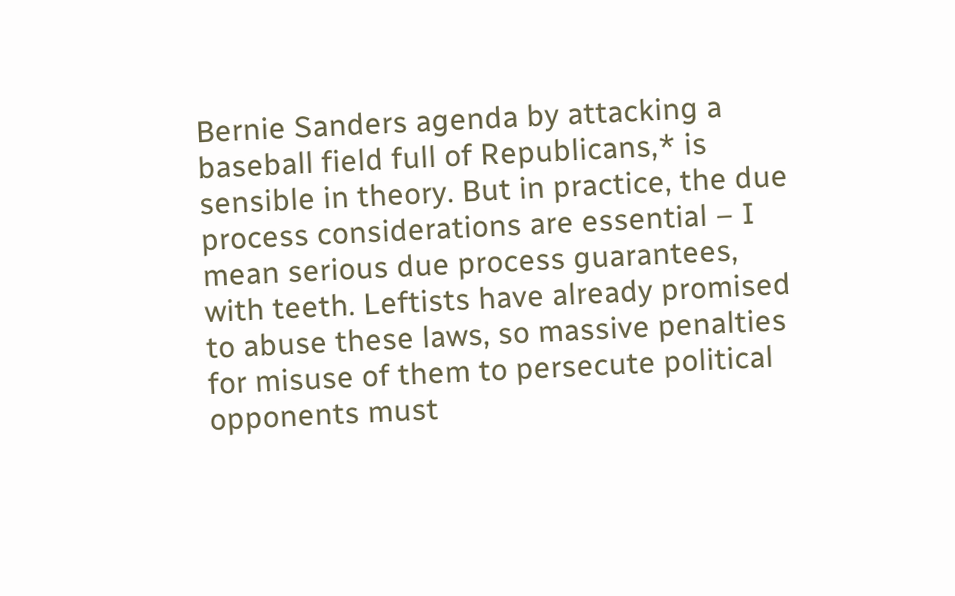Bernie Sanders agenda by attacking a baseball field full of Republicans,* is sensible in theory. But in practice, the due process considerations are essential – I mean serious due process guarantees, with teeth. Leftists have already promised to abuse these laws, so massive penalties for misuse of them to persecute political opponents must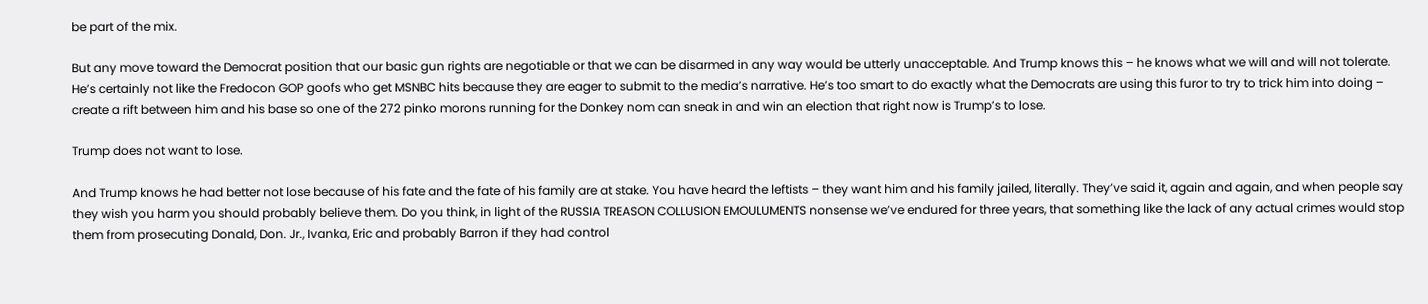be part of the mix.

But any move toward the Democrat position that our basic gun rights are negotiable or that we can be disarmed in any way would be utterly unacceptable. And Trump knows this – he knows what we will and will not tolerate. He’s certainly not like the Fredocon GOP goofs who get MSNBC hits because they are eager to submit to the media’s narrative. He’s too smart to do exactly what the Democrats are using this furor to try to trick him into doing – create a rift between him and his base so one of the 272 pinko morons running for the Donkey nom can sneak in and win an election that right now is Trump’s to lose.

Trump does not want to lose.

And Trump knows he had better not lose because of his fate and the fate of his family are at stake. You have heard the leftists – they want him and his family jailed, literally. They’ve said it, again and again, and when people say they wish you harm you should probably believe them. Do you think, in light of the RUSSIA TREASON COLLUSION EMOULUMENTS nonsense we’ve endured for three years, that something like the lack of any actual crimes would stop them from prosecuting Donald, Don. Jr., Ivanka, Eric and probably Barron if they had control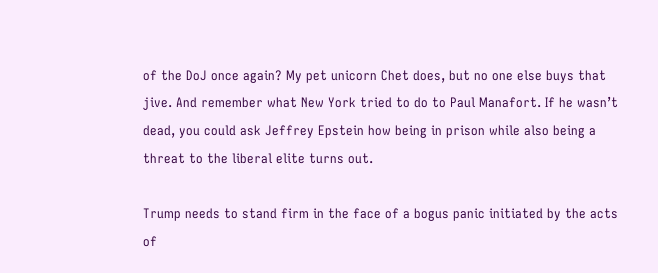of the DoJ once again? My pet unicorn Chet does, but no one else buys that jive. And remember what New York tried to do to Paul Manafort. If he wasn’t dead, you could ask Jeffrey Epstein how being in prison while also being a threat to the liberal elite turns out.

Trump needs to stand firm in the face of a bogus panic initiated by the acts of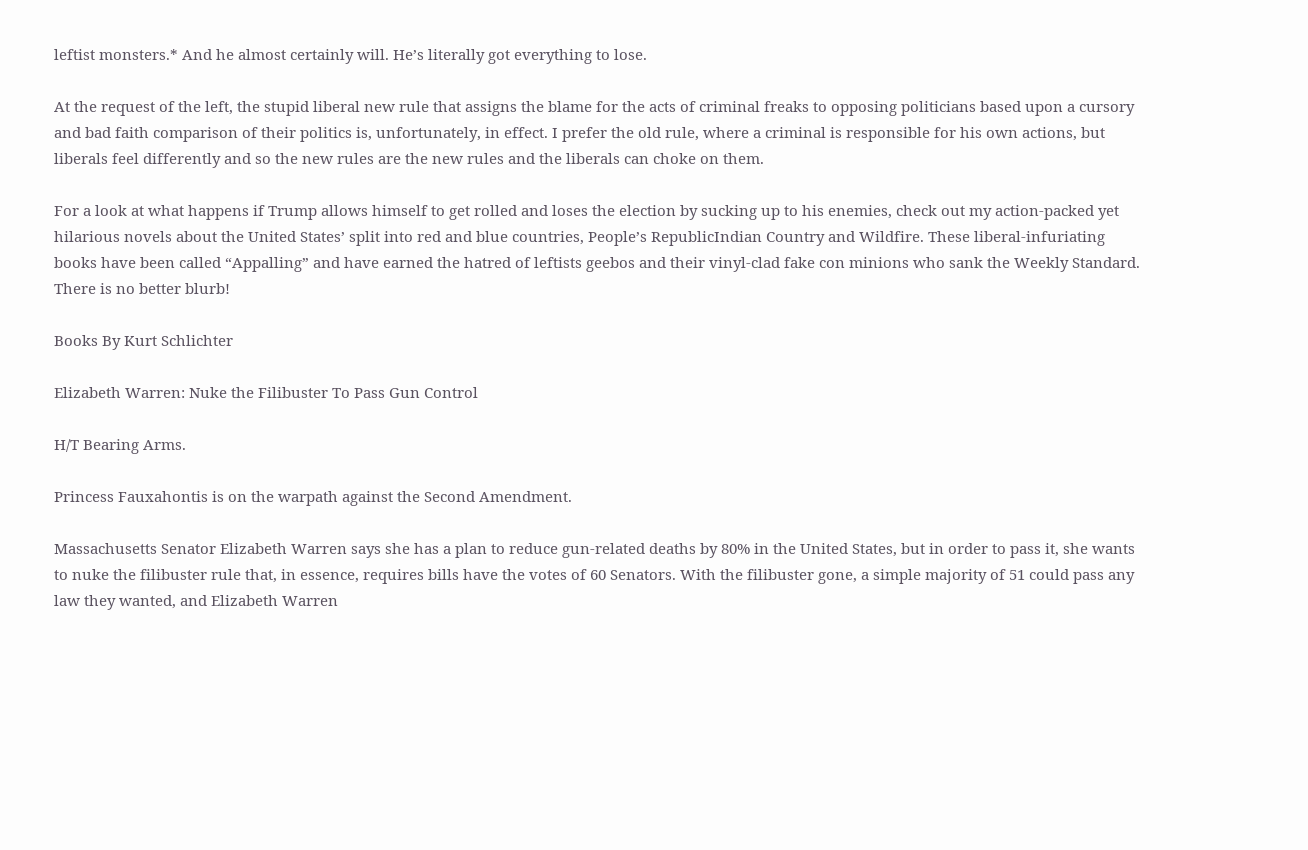leftist monsters.* And he almost certainly will. He’s literally got everything to lose.

At the request of the left, the stupid liberal new rule that assigns the blame for the acts of criminal freaks to opposing politicians based upon a cursory and bad faith comparison of their politics is, unfortunately, in effect. I prefer the old rule, where a criminal is responsible for his own actions, but liberals feel differently and so the new rules are the new rules and the liberals can choke on them.

For a look at what happens if Trump allows himself to get rolled and loses the election by sucking up to his enemies, check out my action-packed yet hilarious novels about the United States’ split into red and blue countries, People’s RepublicIndian Country and Wildfire. These liberal-infuriating books have been called “Appalling” and have earned the hatred of leftists geebos and their vinyl-clad fake con minions who sank the Weekly Standard. There is no better blurb!

Books By Kurt Schlichter

Elizabeth Warren: Nuke the Filibuster To Pass Gun Control

H/T Bearing Arms.

Princess Fauxahontis is on the warpath against the Second Amendment.

Massachusetts Senator Elizabeth Warren says she has a plan to reduce gun-related deaths by 80% in the United States, but in order to pass it, she wants to nuke the filibuster rule that, in essence, requires bills have the votes of 60 Senators. With the filibuster gone, a simple majority of 51 could pass any law they wanted, and Elizabeth Warren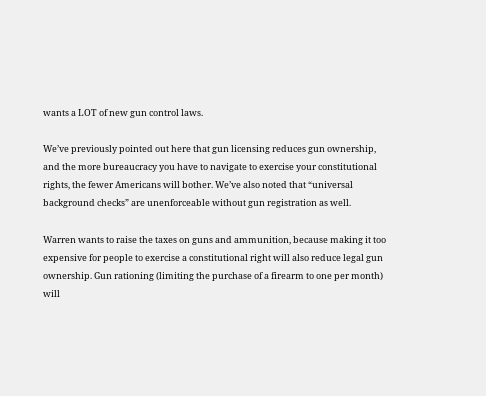wants a LOT of new gun control laws.

We’ve previously pointed out here that gun licensing reduces gun ownership, and the more bureaucracy you have to navigate to exercise your constitutional rights, the fewer Americans will bother. We’ve also noted that “universal background checks” are unenforceable without gun registration as well.

Warren wants to raise the taxes on guns and ammunition, because making it too expensive for people to exercise a constitutional right will also reduce legal gun ownership. Gun rationing (limiting the purchase of a firearm to one per month) will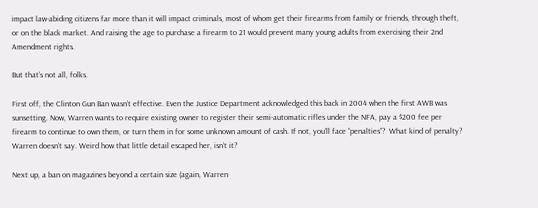impact law-abiding citizens far more than it will impact criminals, most of whom get their firearms from family or friends, through theft, or on the black market. And raising the age to purchase a firearm to 21 would prevent many young adults from exercising their 2nd Amendment rights.

But that’s not all, folks.

First off, the Clinton Gun Ban wasn’t effective. Even the Justice Department acknowledged this back in 2004 when the first AWB was sunsetting. Now, Warren wants to require existing owner to register their semi-automatic rifles under the NFA, pay a $200 fee per firearm to continue to own them, or turn them in for some unknown amount of cash. If not, you’ll face “penalties”?  What kind of penalty? Warren doesn’t say. Weird how that little detail escaped her, isn’t it?

Next up, a ban on magazines beyond a certain size (again, Warren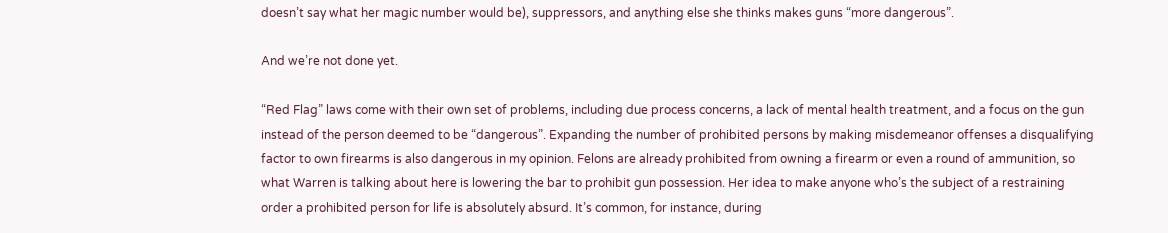doesn’t say what her magic number would be), suppressors, and anything else she thinks makes guns “more dangerous”.

And we’re not done yet.

“Red Flag” laws come with their own set of problems, including due process concerns, a lack of mental health treatment, and a focus on the gun instead of the person deemed to be “dangerous”. Expanding the number of prohibited persons by making misdemeanor offenses a disqualifying factor to own firearms is also dangerous in my opinion. Felons are already prohibited from owning a firearm or even a round of ammunition, so what Warren is talking about here is lowering the bar to prohibit gun possession. Her idea to make anyone who’s the subject of a restraining order a prohibited person for life is absolutely absurd. It’s common, for instance, during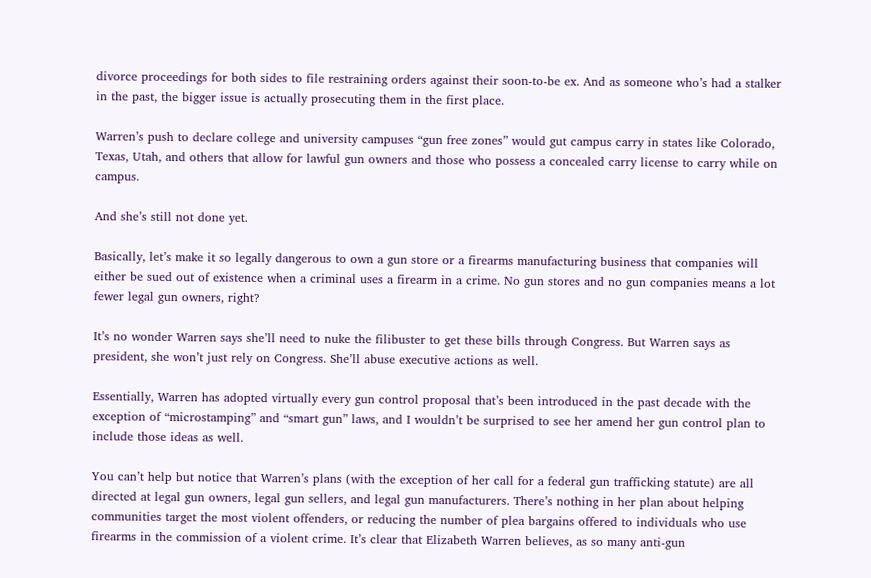divorce proceedings for both sides to file restraining orders against their soon-to-be ex. And as someone who’s had a stalker in the past, the bigger issue is actually prosecuting them in the first place.

Warren’s push to declare college and university campuses “gun free zones” would gut campus carry in states like Colorado, Texas, Utah, and others that allow for lawful gun owners and those who possess a concealed carry license to carry while on campus.

And she’s still not done yet.

Basically, let’s make it so legally dangerous to own a gun store or a firearms manufacturing business that companies will either be sued out of existence when a criminal uses a firearm in a crime. No gun stores and no gun companies means a lot fewer legal gun owners, right?

It’s no wonder Warren says she’ll need to nuke the filibuster to get these bills through Congress. But Warren says as president, she won’t just rely on Congress. She’ll abuse executive actions as well.

Essentially, Warren has adopted virtually every gun control proposal that’s been introduced in the past decade with the exception of “microstamping” and “smart gun” laws, and I wouldn’t be surprised to see her amend her gun control plan to include those ideas as well.

You can’t help but notice that Warren’s plans (with the exception of her call for a federal gun trafficking statute) are all directed at legal gun owners, legal gun sellers, and legal gun manufacturers. There’s nothing in her plan about helping communities target the most violent offenders, or reducing the number of plea bargains offered to individuals who use firearms in the commission of a violent crime. It’s clear that Elizabeth Warren believes, as so many anti-gun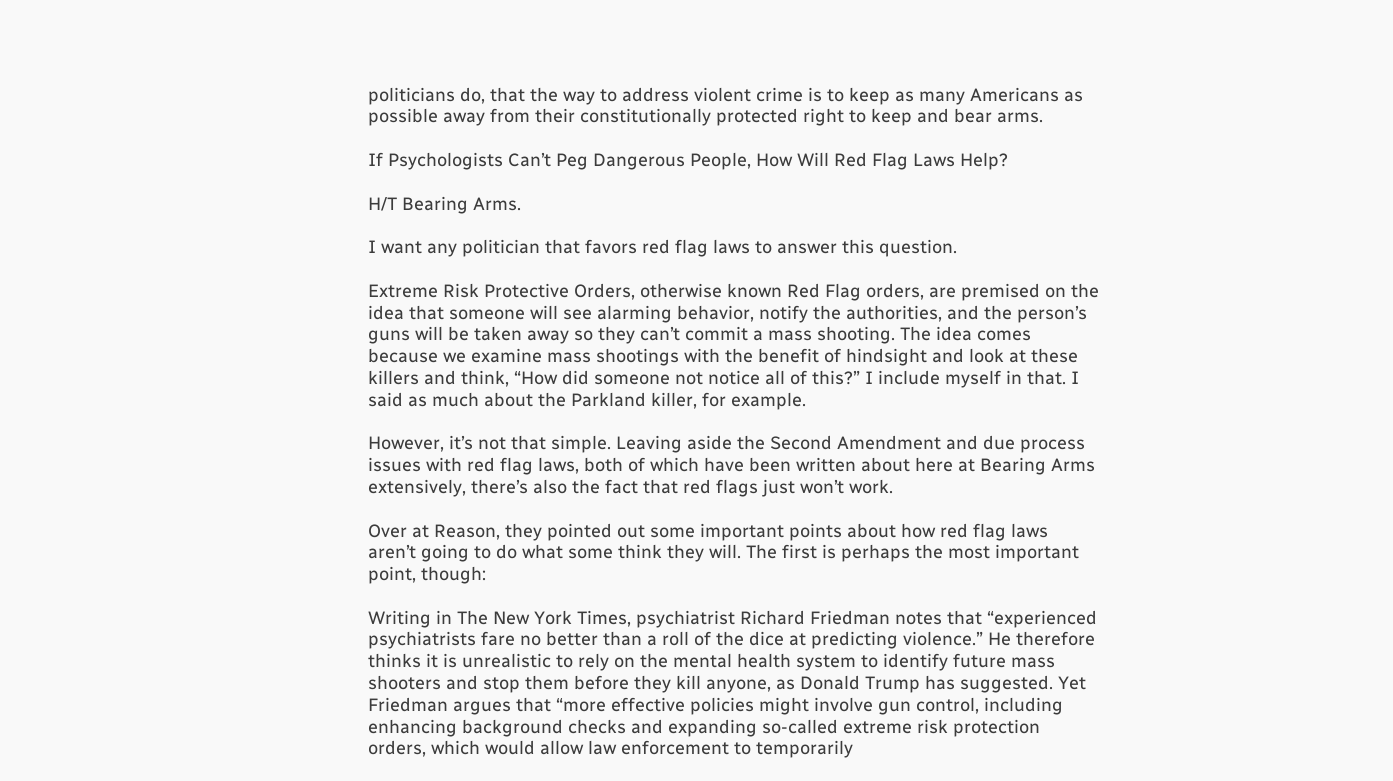politicians do, that the way to address violent crime is to keep as many Americans as possible away from their constitutionally protected right to keep and bear arms.

If Psychologists Can’t Peg Dangerous People, How Will Red Flag Laws Help?

H/T Bearing Arms.

I want any politician that favors red flag laws to answer this question.

Extreme Risk Protective Orders, otherwise known Red Flag orders, are premised on the idea that someone will see alarming behavior, notify the authorities, and the person’s guns will be taken away so they can’t commit a mass shooting. The idea comes because we examine mass shootings with the benefit of hindsight and look at these killers and think, “How did someone not notice all of this?” I include myself in that. I said as much about the Parkland killer, for example.

However, it’s not that simple. Leaving aside the Second Amendment and due process issues with red flag laws, both of which have been written about here at Bearing Arms extensively, there’s also the fact that red flags just won’t work.

Over at Reason, they pointed out some important points about how red flag laws aren’t going to do what some think they will. The first is perhaps the most important point, though:

Writing in The New York Times, psychiatrist Richard Friedman notes that “experienced psychiatrists fare no better than a roll of the dice at predicting violence.” He therefore thinks it is unrealistic to rely on the mental health system to identify future mass shooters and stop them before they kill anyone, as Donald Trump has suggested. Yet Friedman argues that “more effective policies might involve gun control, including enhancing background checks and expanding so-called extreme risk protection orders, which would allow law enforcement to temporarily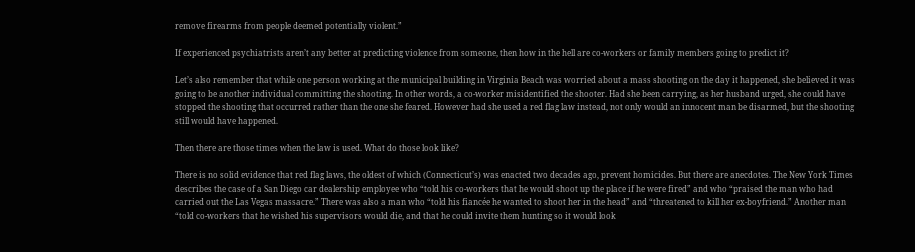remove firearms from people deemed potentially violent.”

If experienced psychiatrists aren’t any better at predicting violence from someone, then how in the hell are co-workers or family members going to predict it?

Let’s also remember that while one person working at the municipal building in Virginia Beach was worried about a mass shooting on the day it happened, she believed it was going to be another individual committing the shooting. In other words, a co-worker misidentified the shooter. Had she been carrying, as her husband urged, she could have stopped the shooting that occurred rather than the one she feared. However had she used a red flag law instead, not only would an innocent man be disarmed, but the shooting still would have happened.

Then there are those times when the law is used. What do those look like?

There is no solid evidence that red flag laws, the oldest of which (Connecticut’s) was enacted two decades ago, prevent homicides. But there are anecdotes. The New York Times describes the case of a San Diego car dealership employee who “told his co-workers that he would shoot up the place if he were fired” and who “praised the man who had carried out the Las Vegas massacre.” There was also a man who “told his fiancée he wanted to shoot her in the head” and “threatened to kill her ex-boyfriend.” Another man “told co-workers that he wished his supervisors would die, and that he could invite them hunting so it would look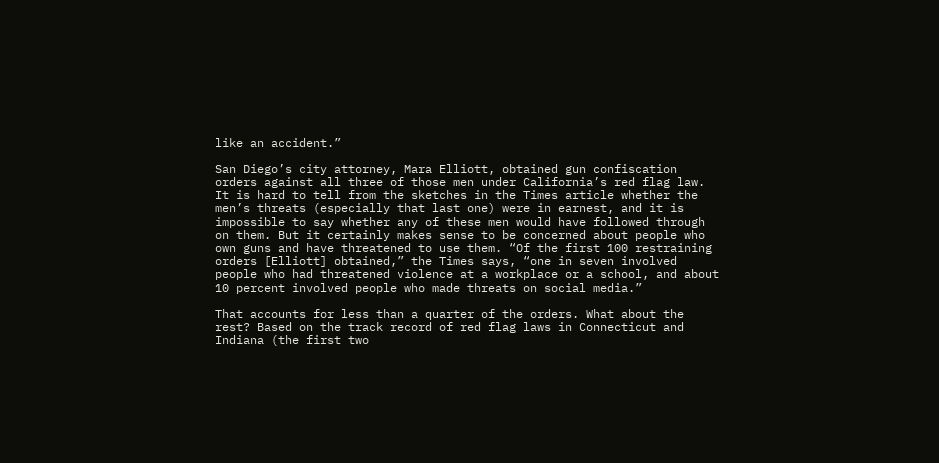like an accident.”

San Diego’s city attorney, Mara Elliott, obtained gun confiscation orders against all three of those men under California’s red flag law. It is hard to tell from the sketches in the Times article whether the men’s threats (especially that last one) were in earnest, and it is impossible to say whether any of these men would have followed through on them. But it certainly makes sense to be concerned about people who own guns and have threatened to use them. “Of the first 100 restraining orders [Elliott] obtained,” the Times says, “one in seven involved people who had threatened violence at a workplace or a school, and about 10 percent involved people who made threats on social media.”

That accounts for less than a quarter of the orders. What about the rest? Based on the track record of red flag laws in Connecticut and Indiana (the first two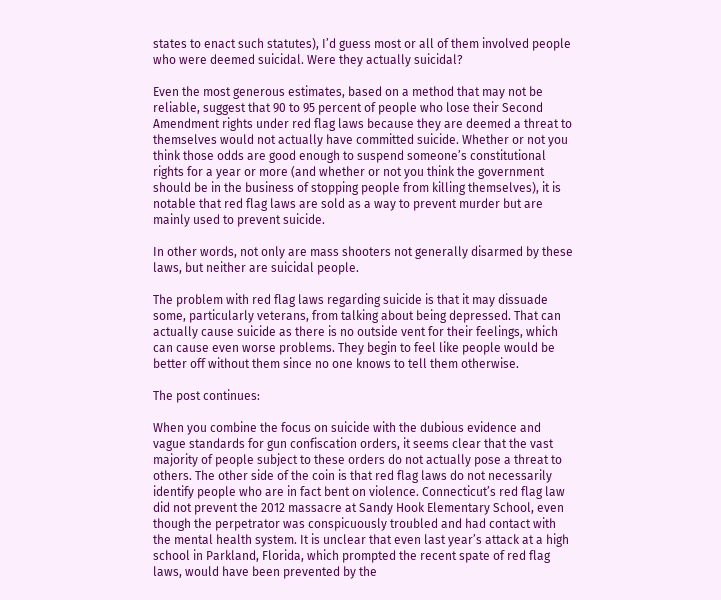states to enact such statutes), I’d guess most or all of them involved people who were deemed suicidal. Were they actually suicidal?

Even the most generous estimates, based on a method that may not be reliable, suggest that 90 to 95 percent of people who lose their Second Amendment rights under red flag laws because they are deemed a threat to themselves would not actually have committed suicide. Whether or not you think those odds are good enough to suspend someone’s constitutional rights for a year or more (and whether or not you think the government should be in the business of stopping people from killing themselves), it is notable that red flag laws are sold as a way to prevent murder but are mainly used to prevent suicide.

In other words, not only are mass shooters not generally disarmed by these laws, but neither are suicidal people.

The problem with red flag laws regarding suicide is that it may dissuade some, particularly veterans, from talking about being depressed. That can actually cause suicide as there is no outside vent for their feelings, which can cause even worse problems. They begin to feel like people would be better off without them since no one knows to tell them otherwise.

The post continues:

When you combine the focus on suicide with the dubious evidence and vague standards for gun confiscation orders, it seems clear that the vast majority of people subject to these orders do not actually pose a threat to others. The other side of the coin is that red flag laws do not necessarily identify people who are in fact bent on violence. Connecticut’s red flag law did not prevent the 2012 massacre at Sandy Hook Elementary School, even though the perpetrator was conspicuously troubled and had contact with the mental health system. It is unclear that even last year’s attack at a high school in Parkland, Florida, which prompted the recent spate of red flag laws, would have been prevented by the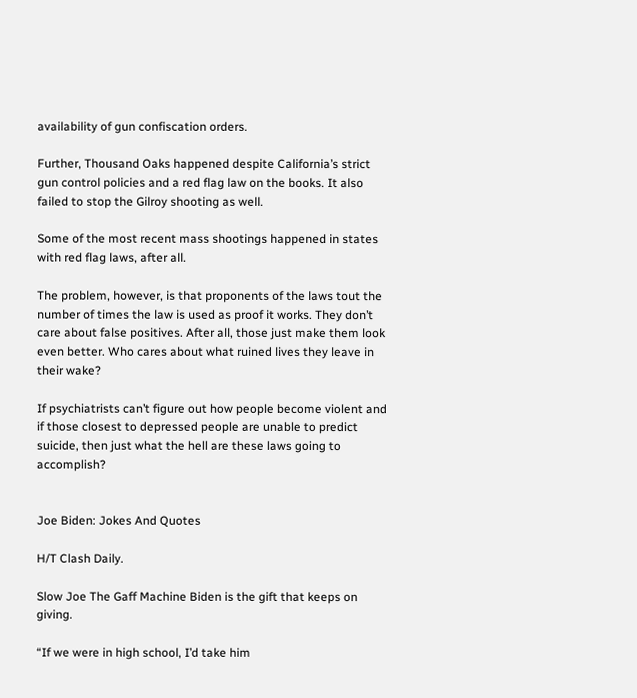availability of gun confiscation orders.

Further, Thousand Oaks happened despite California’s strict gun control policies and a red flag law on the books. It also failed to stop the Gilroy shooting as well.

Some of the most recent mass shootings happened in states with red flag laws, after all.

The problem, however, is that proponents of the laws tout the number of times the law is used as proof it works. They don’t care about false positives. After all, those just make them look even better. Who cares about what ruined lives they leave in their wake?

If psychiatrists can’t figure out how people become violent and if those closest to depressed people are unable to predict suicide, then just what the hell are these laws going to accomplish?


Joe Biden: Jokes And Quotes

H/T Clash Daily.

Slow Joe The Gaff Machine Biden is the gift that keeps on giving.

“If we were in high school, I’d take him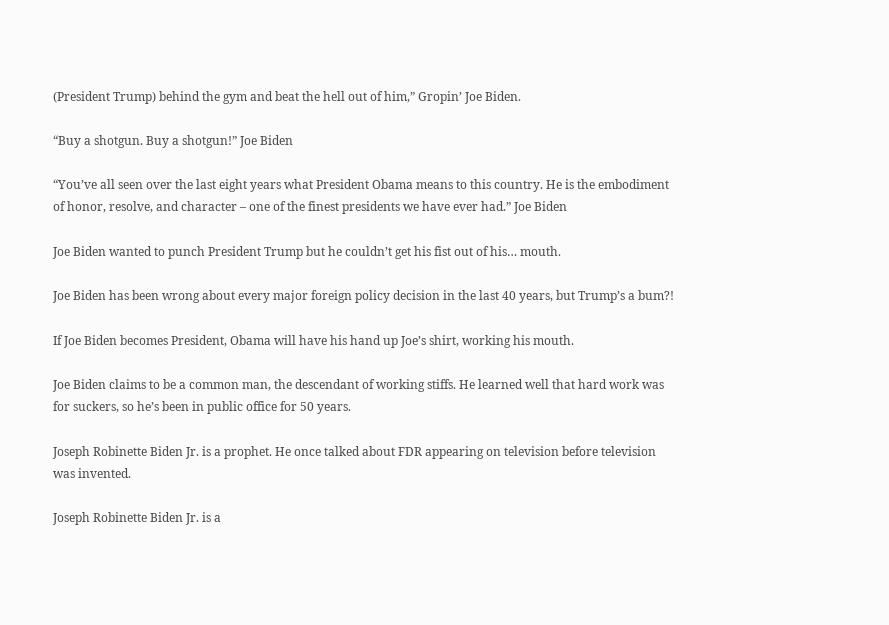(President Trump) behind the gym and beat the hell out of him,” Gropin’ Joe Biden.

“Buy a shotgun. Buy a shotgun!” Joe Biden

“You’ve all seen over the last eight years what President Obama means to this country. He is the embodiment of honor, resolve, and character – one of the finest presidents we have ever had.” Joe Biden

Joe Biden wanted to punch President Trump but he couldn’t get his fist out of his… mouth.

Joe Biden has been wrong about every major foreign policy decision in the last 40 years, but Trump’s a bum?!

If Joe Biden becomes President, Obama will have his hand up Joe’s shirt, working his mouth.

Joe Biden claims to be a common man, the descendant of working stiffs. He learned well that hard work was for suckers, so he’s been in public office for 50 years.

Joseph Robinette Biden Jr. is a prophet. He once talked about FDR appearing on television before television was invented.

Joseph Robinette Biden Jr. is a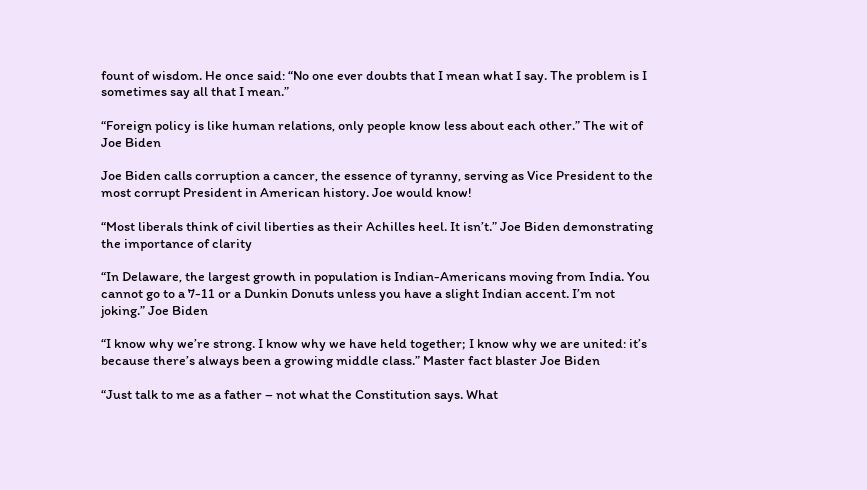fount of wisdom. He once said: “No one ever doubts that I mean what I say. The problem is I sometimes say all that I mean.”

“Foreign policy is like human relations, only people know less about each other.” The wit of Joe Biden

Joe Biden calls corruption a cancer, the essence of tyranny, serving as Vice President to the most corrupt President in American history. Joe would know!

“Most liberals think of civil liberties as their Achilles heel. It isn’t.” Joe Biden demonstrating the importance of clarity

“In Delaware, the largest growth in population is Indian-Americans moving from India. You cannot go to a 7-11 or a Dunkin Donuts unless you have a slight Indian accent. I’m not joking.” Joe Biden

“I know why we’re strong. I know why we have held together; I know why we are united: it’s because there’s always been a growing middle class.” Master fact blaster Joe Biden

“Just talk to me as a father – not what the Constitution says. What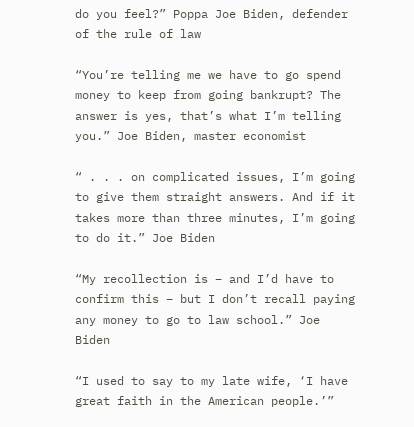do you feel?” Poppa Joe Biden, defender of the rule of law

“You’re telling me we have to go spend money to keep from going bankrupt? The answer is yes, that’s what I’m telling you.” Joe Biden, master economist

“ . . . on complicated issues, I’m going to give them straight answers. And if it takes more than three minutes, I’m going to do it.” Joe Biden

“My recollection is – and I’d have to confirm this – but I don’t recall paying any money to go to law school.” Joe Biden

“I used to say to my late wife, ‘I have great faith in the American people.’”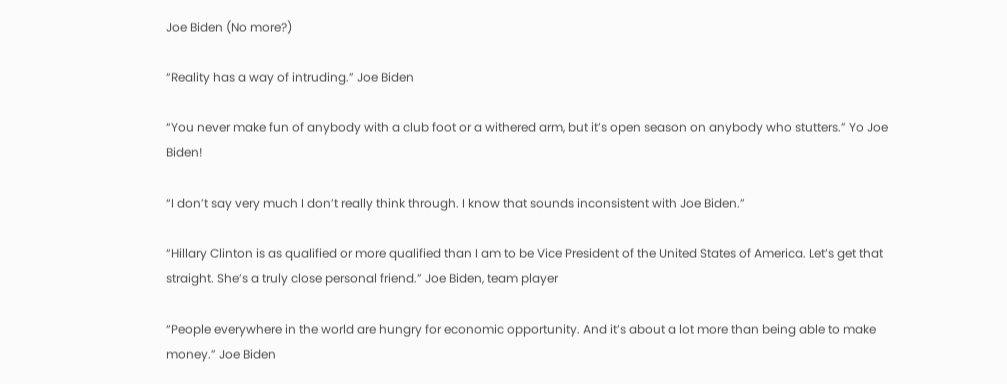Joe Biden (No more?)

“Reality has a way of intruding.” Joe Biden

“You never make fun of anybody with a club foot or a withered arm, but it’s open season on anybody who stutters.” Yo Joe Biden!

“I don’t say very much I don’t really think through. I know that sounds inconsistent with Joe Biden.”

“Hillary Clinton is as qualified or more qualified than I am to be Vice President of the United States of America. Let’s get that straight. She’s a truly close personal friend.” Joe Biden, team player

“People everywhere in the world are hungry for economic opportunity. And it’s about a lot more than being able to make money.” Joe Biden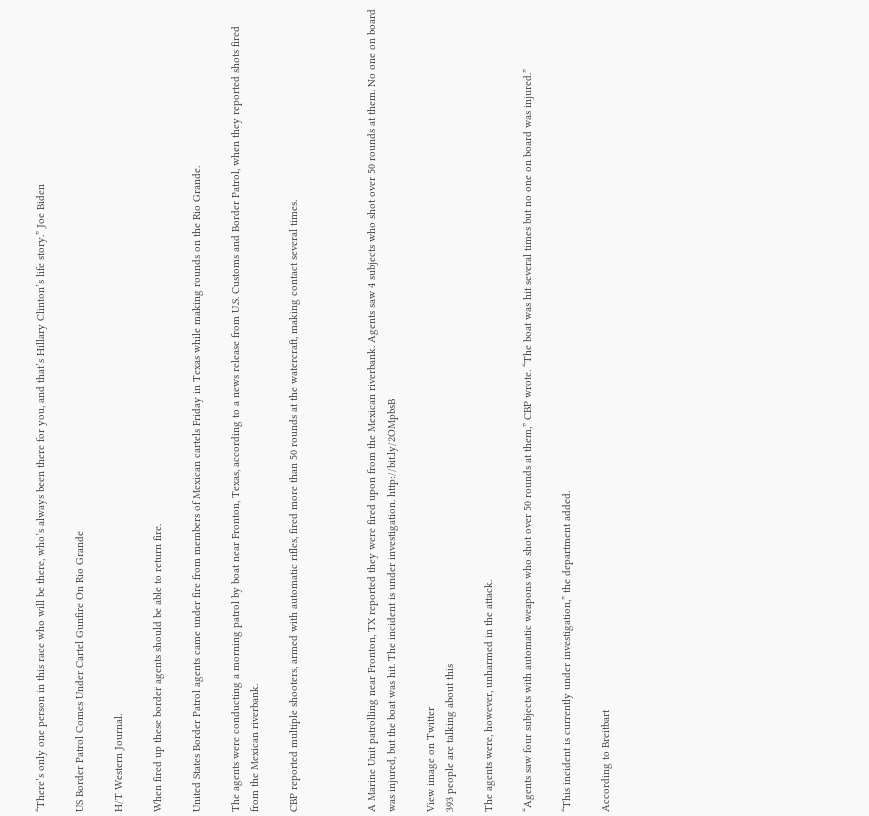“There’s only one person in this race who will be there, who’s always been there for you, and that’s Hillary Clinton’s life story.” Joe Biden

US Border Patrol Comes Under Cartel Gunfire On Rio Grande

H/T Western Journal.

When fired up these border agents should be able to return fire.

United States Border Patrol agents came under fire from members of Mexican cartels Friday in Texas while making rounds on the Rio Grande.

The agents were conducting a morning patrol by boat near Fronton, Texas, according to a news release from U.S. Customs and Border Patrol, when they reported shots fired from the Mexican riverbank.

CBP reported multiple shooters, armed with automatic rifles, fired more than 50 rounds at the watercraft, making contact several times.



A Marine Unit patrolling near Fronton, TX reported they were fired upon from the Mexican riverbank. Agents saw 4 subjects who shot over 50 rounds at them. No one on board was injured, but the boat was hit. The incident is under investigation. http://bit.ly/2OMpbsB

View image on Twitter
393 people are talking about this

The agents were, however, unharmed in the attack.

“Agents saw four subjects with automatic weapons who shot over 50 rounds at them,” CBP wrote. “The boat was hit several times but no one on board was injured.”

“This incident is currently under investigation,” the department added.

According to Breitbart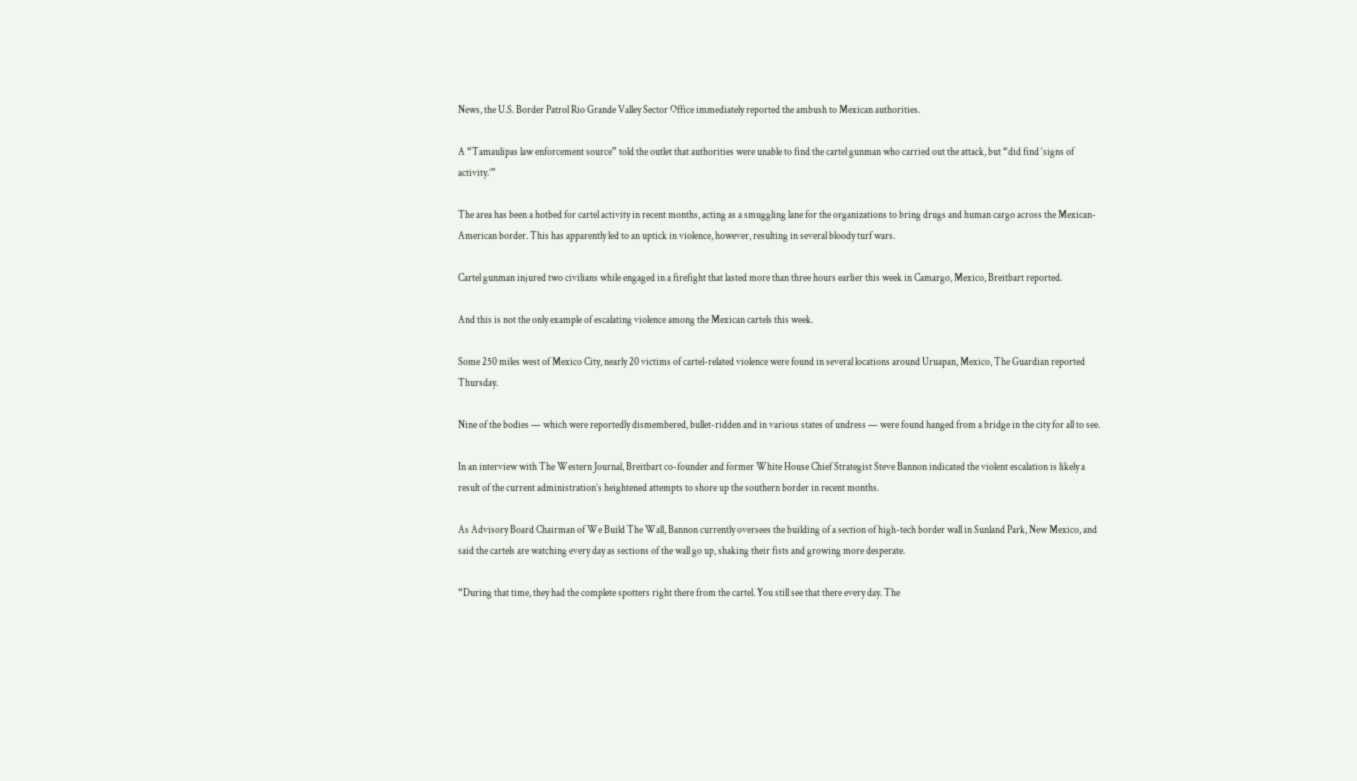News, the U.S. Border Patrol Rio Grande Valley Sector Office immediately reported the ambush to Mexican authorities.

A “Tamaulipas law enforcement source” told the outlet that authorities were unable to find the cartel gunman who carried out the attack, but “did find ‘signs of activity.’”

The area has been a hotbed for cartel activity in recent months, acting as a smuggling lane for the organizations to bring drugs and human cargo across the Mexican-American border. This has apparently led to an uptick in violence, however, resulting in several bloody turf wars.

Cartel gunman injured two civilians while engaged in a firefight that lasted more than three hours earlier this week in Camargo, Mexico, Breitbart reported.

And this is not the only example of escalating violence among the Mexican cartels this week.

Some 250 miles west of Mexico City, nearly 20 victims of cartel-related violence were found in several locations around Uruapan, Mexico, The Guardian reported Thursday.

Nine of the bodies — which were reportedly dismembered, bullet-ridden and in various states of undress — were found hanged from a bridge in the city for all to see.

In an interview with The Western Journal, Breitbart co-founder and former White House Chief Strategist Steve Bannon indicated the violent escalation is likely a result of the current administration’s heightened attempts to shore up the southern border in recent months.

As Advisory Board Chairman of We Build The Wall, Bannon currently oversees the building of a section of high-tech border wall in Sunland Park, New Mexico, and said the cartels are watching every day as sections of the wall go up, shaking their fists and growing more desperate.

“During that time, they had the complete spotters right there from the cartel. You still see that there every day. The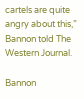cartels are quite angry about this,” Bannon told The Western Journal.

Bannon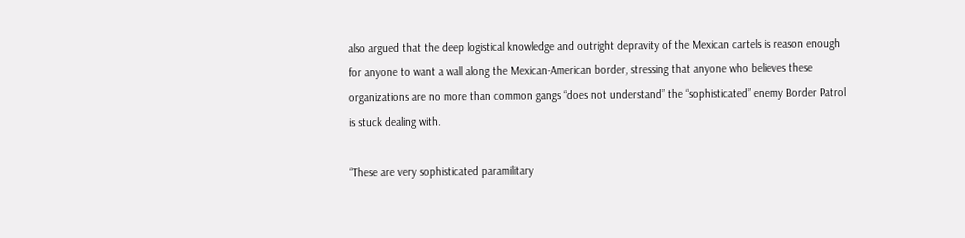also argued that the deep logistical knowledge and outright depravity of the Mexican cartels is reason enough for anyone to want a wall along the Mexican-American border, stressing that anyone who believes these organizations are no more than common gangs “does not understand” the “sophisticated” enemy Border Patrol is stuck dealing with.

“These are very sophisticated paramilitary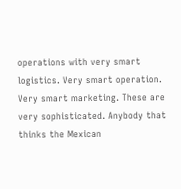operations with very smart logistics. Very smart operation. Very smart marketing. These are very sophisticated. Anybody that thinks the Mexican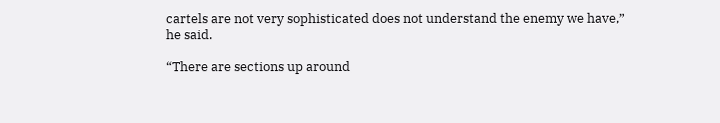cartels are not very sophisticated does not understand the enemy we have,” he said.

“There are sections up around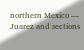northern Mexico — Juarez and sections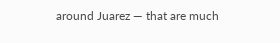around Juarez — that are much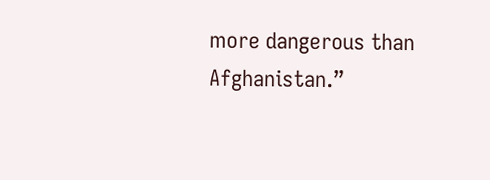more dangerous than Afghanistan.”